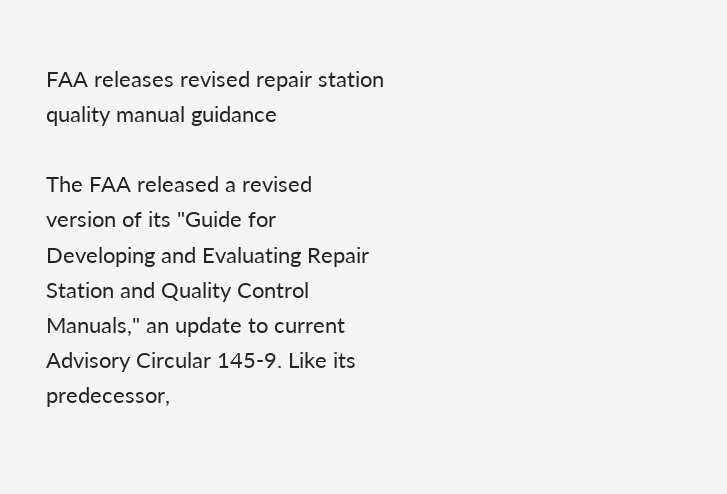FAA releases revised repair station quality manual guidance

The FAA released a revised version of its "Guide for Developing and Evaluating Repair Station and Quality Control Manuals," an update to current Advisory Circular 145-9. Like its predecessor,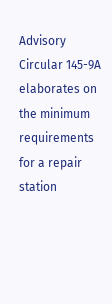Advisory Circular 145-9A elaborates on the minimum requirements for a repair station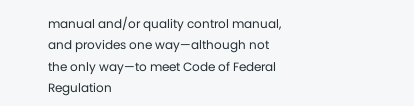manual and/or quality control manual, and provides one way—although not the only way—to meet Code of Federal Regulation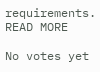requirements.  READ MORE

No votes yet